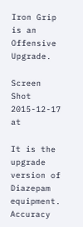Iron Grip is an Offensive Upgrade.

Screen Shot 2015-12-17 at

It is the upgrade version of Diazepam equipment. Accuracy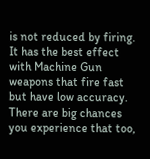is not reduced by firing. It has the best effect with Machine Gun weapons that fire fast but have low accuracy. There are big chances you experience that too,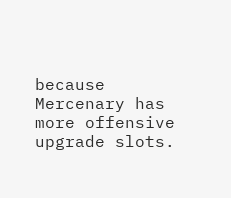because Mercenary has more offensive upgrade slots.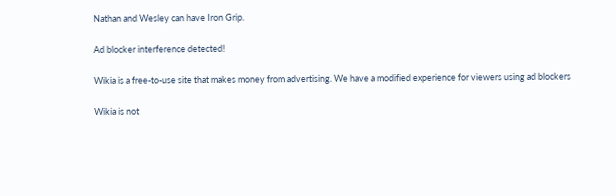Nathan and Wesley can have Iron Grip.

Ad blocker interference detected!

Wikia is a free-to-use site that makes money from advertising. We have a modified experience for viewers using ad blockers

Wikia is not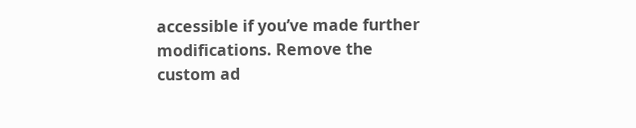accessible if you’ve made further modifications. Remove the custom ad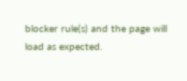blocker rule(s) and the page will load as expected.